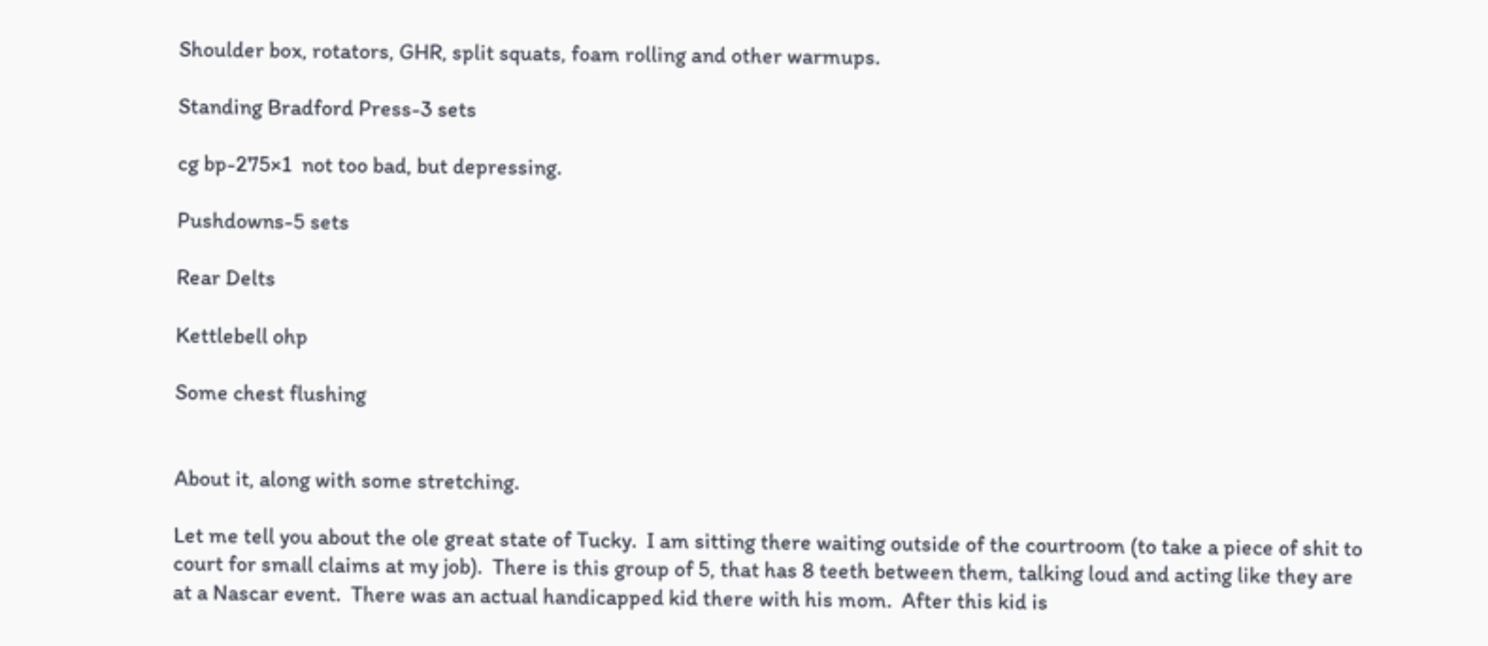Shoulder box, rotators, GHR, split squats, foam rolling and other warmups.

Standing Bradford Press-3 sets

cg bp-275×1  not too bad, but depressing.

Pushdowns-5 sets

Rear Delts

Kettlebell ohp

Some chest flushing


About it, along with some stretching.

Let me tell you about the ole great state of Tucky.  I am sitting there waiting outside of the courtroom (to take a piece of shit to court for small claims at my job).  There is this group of 5, that has 8 teeth between them, talking loud and acting like they are at a Nascar event.  There was an actual handicapped kid there with his mom.  After this kid is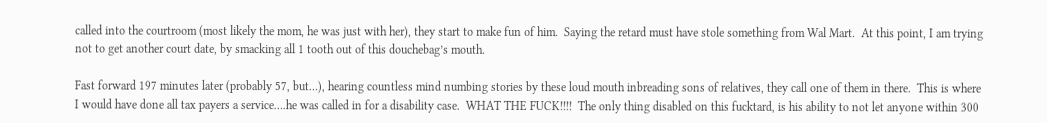called into the courtroom (most likely the mom, he was just with her), they start to make fun of him.  Saying the retard must have stole something from Wal Mart.  At this point, I am trying not to get another court date, by smacking all 1 tooth out of this douchebag’s mouth.

Fast forward 197 minutes later (probably 57, but…), hearing countless mind numbing stories by these loud mouth inbreading sons of relatives, they call one of them in there.  This is where I would have done all tax payers a service….he was called in for a disability case.  WHAT THE FUCK!!!!  The only thing disabled on this fucktard, is his ability to not let anyone within 300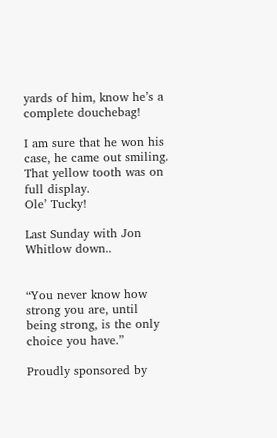yards of him, know he’s a complete douchebag!

I am sure that he won his case, he came out smiling.  That yellow tooth was on full display.
Ole’ Tucky!

Last Sunday with Jon Whitlow down..


“You never know how strong you are, until being strong, is the only choice you have.”

Proudly sponsored by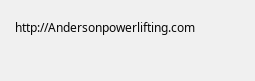http://Andersonpowerlifting.com